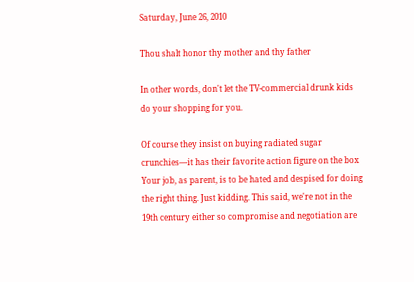Saturday, June 26, 2010

Thou shalt honor thy mother and thy father

In other words, don't let the TV-commercial drunk kids do your shopping for you.

Of course they insist on buying radiated sugar crunchies—it has their favorite action figure on the box
Your job, as parent, is to be hated and despised for doing the right thing. Just kidding. This said, we're not in the 19th century either so compromise and negotiation are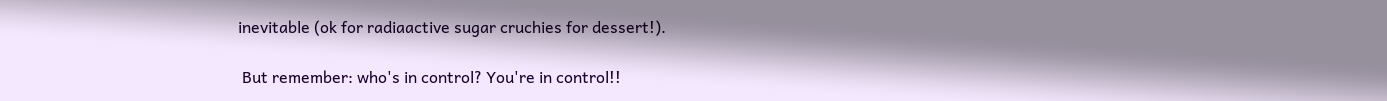inevitable (ok for radiaactive sugar cruchies for dessert!).

 But remember: who's in control? You're in control!!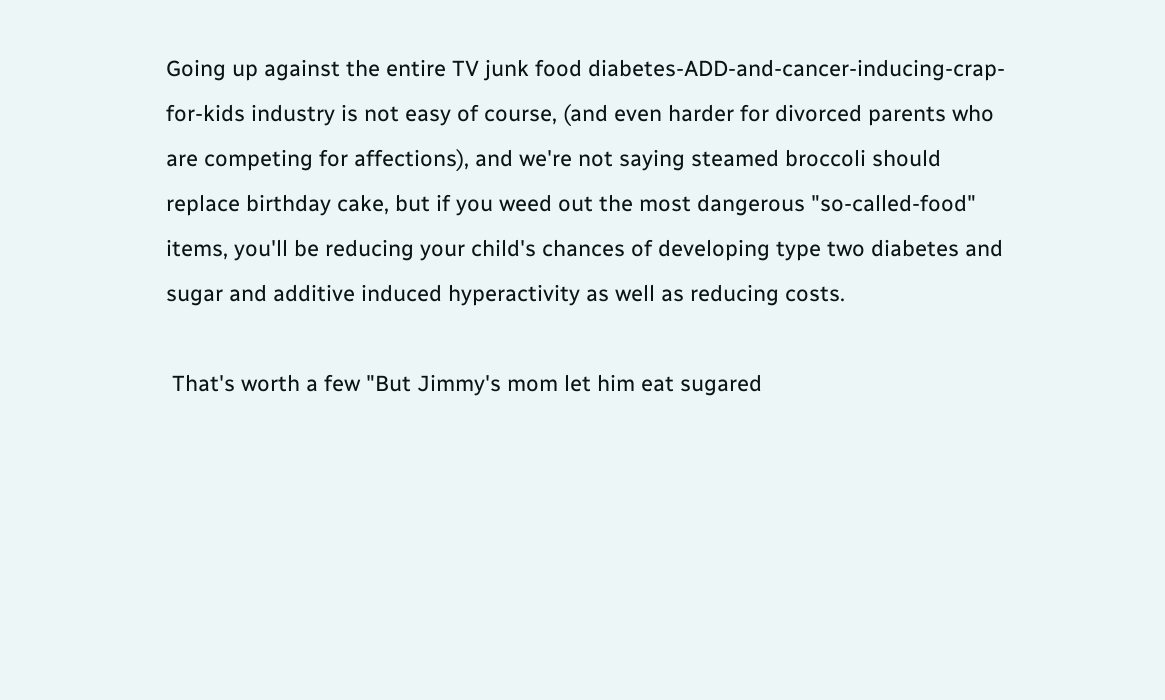Going up against the entire TV junk food diabetes-ADD-and-cancer-inducing-crap-for-kids industry is not easy of course, (and even harder for divorced parents who are competing for affections), and we're not saying steamed broccoli should replace birthday cake, but if you weed out the most dangerous "so-called-food" items, you'll be reducing your child's chances of developing type two diabetes and sugar and additive induced hyperactivity as well as reducing costs.

 That's worth a few "But Jimmy's mom let him eat sugared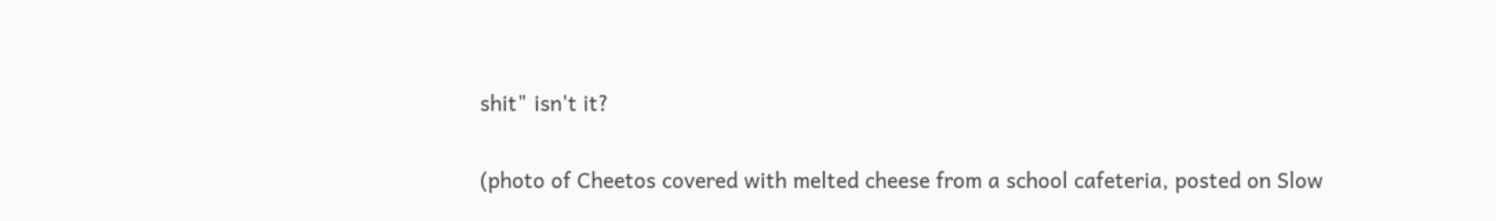shit" isn't it?

(photo of Cheetos covered with melted cheese from a school cafeteria, posted on Slow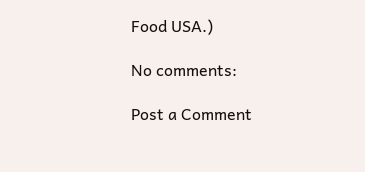Food USA.)

No comments:

Post a Comment